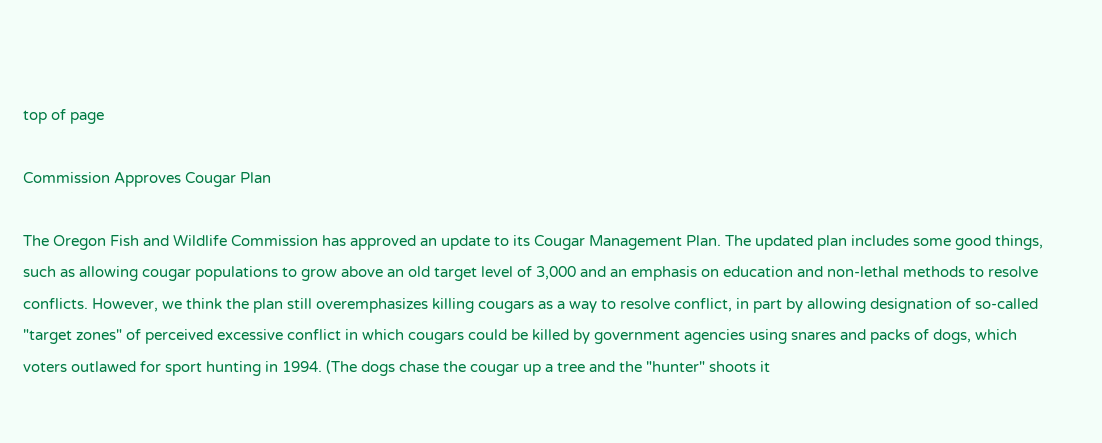top of page

Commission Approves Cougar Plan

The Oregon Fish and Wildlife Commission has approved an update to its Cougar Management Plan. The updated plan includes some good things, such as allowing cougar populations to grow above an old target level of 3,000 and an emphasis on education and non-lethal methods to resolve conflicts. However, we think the plan still overemphasizes killing cougars as a way to resolve conflict, in part by allowing designation of so-called "target zones" of perceived excessive conflict in which cougars could be killed by government agencies using snares and packs of dogs, which voters outlawed for sport hunting in 1994. (The dogs chase the cougar up a tree and the "hunter" shoots it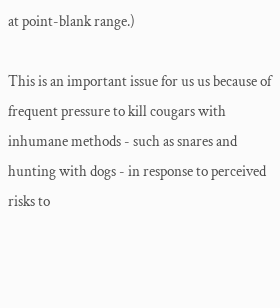at point-blank range.)

This is an important issue for us us because of frequent pressure to kill cougars with inhumane methods - such as snares and hunting with dogs - in response to perceived risks to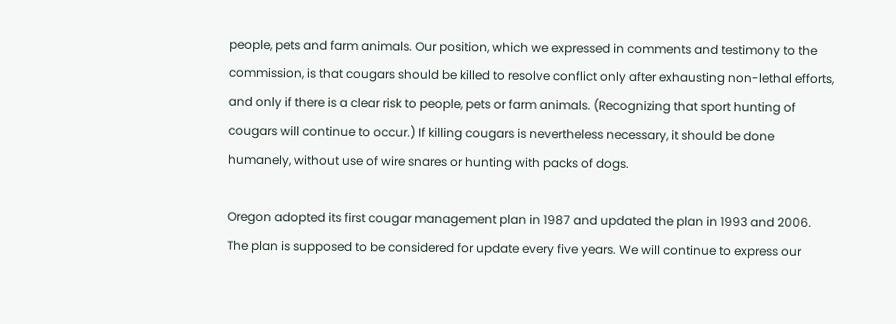people, pets and farm animals. Our position, which we expressed in comments and testimony to the commission, is that cougars should be killed to resolve conflict only after exhausting non-lethal efforts, and only if there is a clear risk to people, pets or farm animals. (Recognizing that sport hunting of cougars will continue to occur.) If killing cougars is nevertheless necessary, it should be done humanely, without use of wire snares or hunting with packs of dogs.

Oregon adopted its first cougar management plan in 1987 and updated the plan in 1993 and 2006. The plan is supposed to be considered for update every five years. We will continue to express our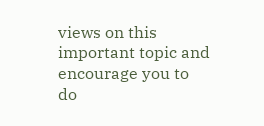views on this important topic and encourage you to do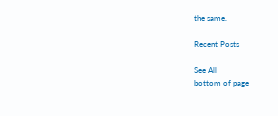the same.

Recent Posts

See All
bottom of page